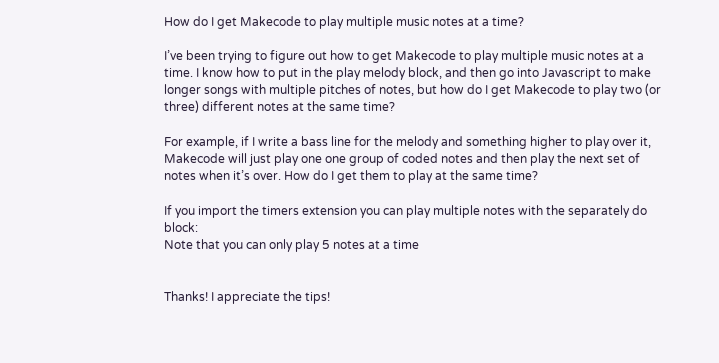How do I get Makecode to play multiple music notes at a time?

I’ve been trying to figure out how to get Makecode to play multiple music notes at a time. I know how to put in the play melody block, and then go into Javascript to make longer songs with multiple pitches of notes, but how do I get Makecode to play two (or three) different notes at the same time?

For example, if I write a bass line for the melody and something higher to play over it, Makecode will just play one one group of coded notes and then play the next set of notes when it’s over. How do I get them to play at the same time?

If you import the timers extension you can play multiple notes with the separately do block:
Note that you can only play 5 notes at a time


Thanks! I appreciate the tips!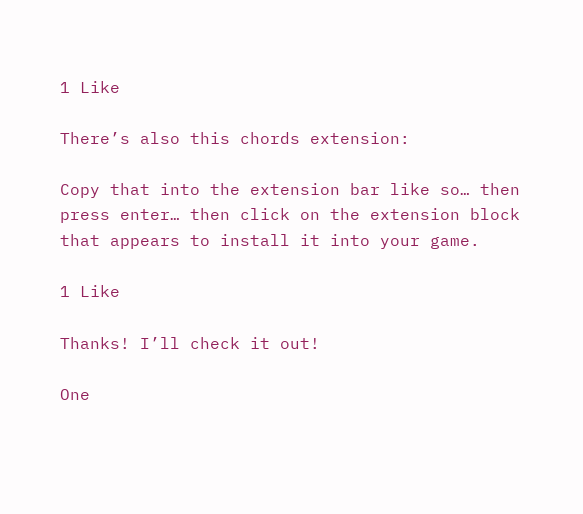1 Like

There’s also this chords extension:

Copy that into the extension bar like so… then press enter… then click on the extension block that appears to install it into your game.

1 Like

Thanks! I’ll check it out!

One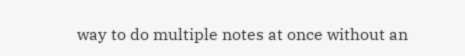way to do multiple notes at once without an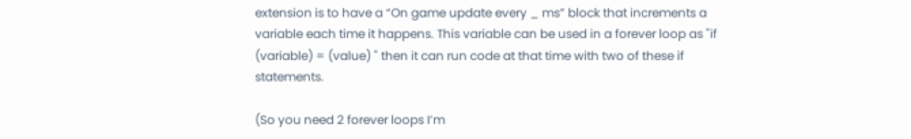extension is to have a “On game update every _ ms” block that increments a variable each time it happens. This variable can be used in a forever loop as "if (variable) = (value) " then it can run code at that time with two of these if statements.

(So you need 2 forever loops I’m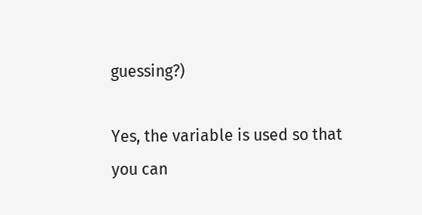guessing?)

Yes, the variable is used so that you can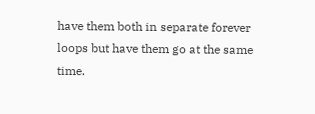have them both in separate forever loops but have them go at the same time.